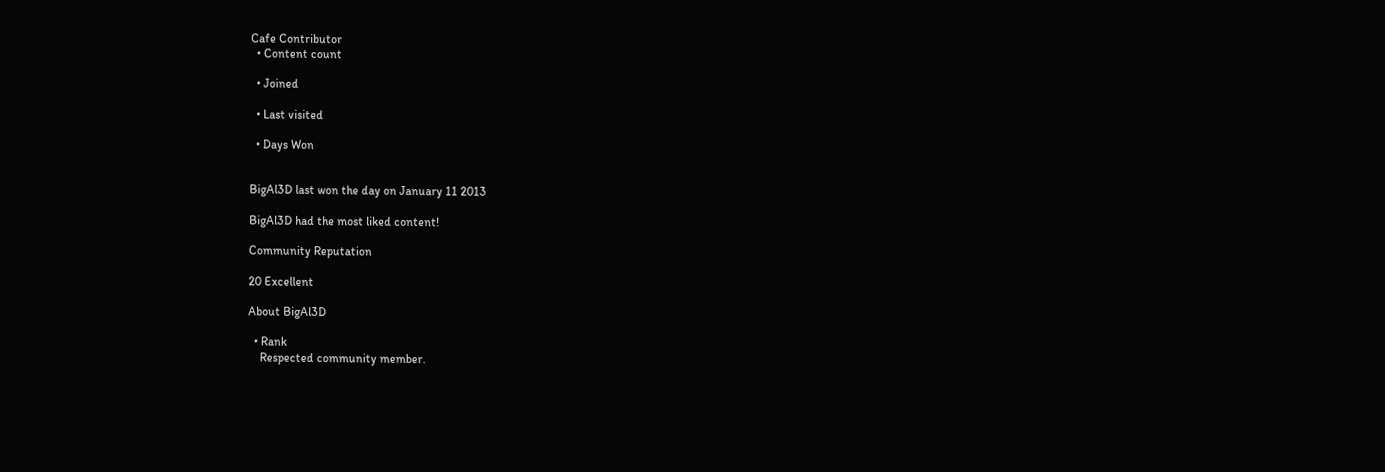Cafe Contributor
  • Content count

  • Joined

  • Last visited

  • Days Won


BigAl3D last won the day on January 11 2013

BigAl3D had the most liked content!

Community Reputation

20 Excellent

About BigAl3D

  • Rank
    Respected community member.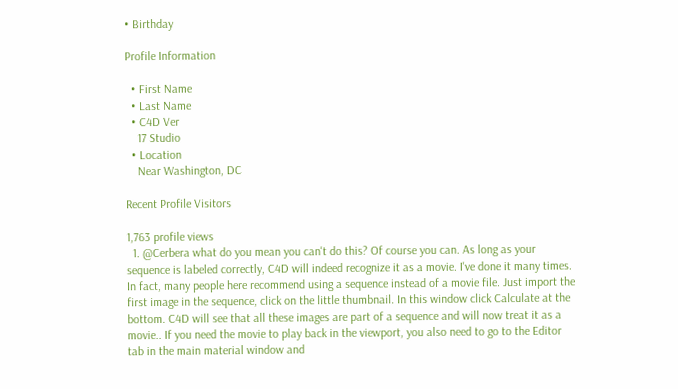• Birthday

Profile Information

  • First Name
  • Last Name
  • C4D Ver
    17 Studio
  • Location
    Near Washington, DC

Recent Profile Visitors

1,763 profile views
  1. @Cerbera what do you mean you can't do this? Of course you can. As long as your sequence is labeled correctly, C4D will indeed recognize it as a movie. I've done it many times. In fact, many people here recommend using a sequence instead of a movie file. Just import the first image in the sequence, click on the little thumbnail. In this window click Calculate at the bottom. C4D will see that all these images are part of a sequence and will now treat it as a movie.. If you need the movie to play back in the viewport, you also need to go to the Editor tab in the main material window and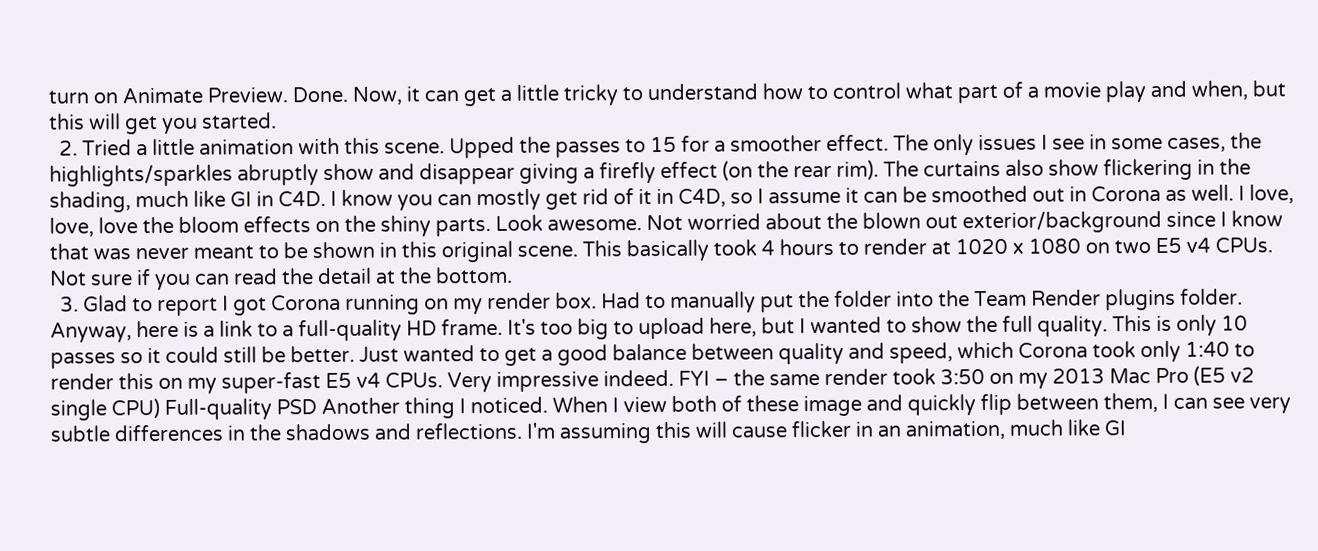turn on Animate Preview. Done. Now, it can get a little tricky to understand how to control what part of a movie play and when, but this will get you started.
  2. Tried a little animation with this scene. Upped the passes to 15 for a smoother effect. The only issues I see in some cases, the highlights/sparkles abruptly show and disappear giving a firefly effect (on the rear rim). The curtains also show flickering in the shading, much like GI in C4D. I know you can mostly get rid of it in C4D, so I assume it can be smoothed out in Corona as well. I love, love, love the bloom effects on the shiny parts. Look awesome. Not worried about the blown out exterior/background since I know that was never meant to be shown in this original scene. This basically took 4 hours to render at 1020 x 1080 on two E5 v4 CPUs. Not sure if you can read the detail at the bottom.
  3. Glad to report I got Corona running on my render box. Had to manually put the folder into the Team Render plugins folder. Anyway, here is a link to a full-quality HD frame. It's too big to upload here, but I wanted to show the full quality. This is only 10 passes so it could still be better. Just wanted to get a good balance between quality and speed, which Corona took only 1:40 to render this on my super-fast E5 v4 CPUs. Very impressive indeed. FYI – the same render took 3:50 on my 2013 Mac Pro (E5 v2 single CPU) Full-quality PSD Another thing I noticed. When I view both of these image and quickly flip between them, I can see very subtle differences in the shadows and reflections. I'm assuming this will cause flicker in an animation, much like GI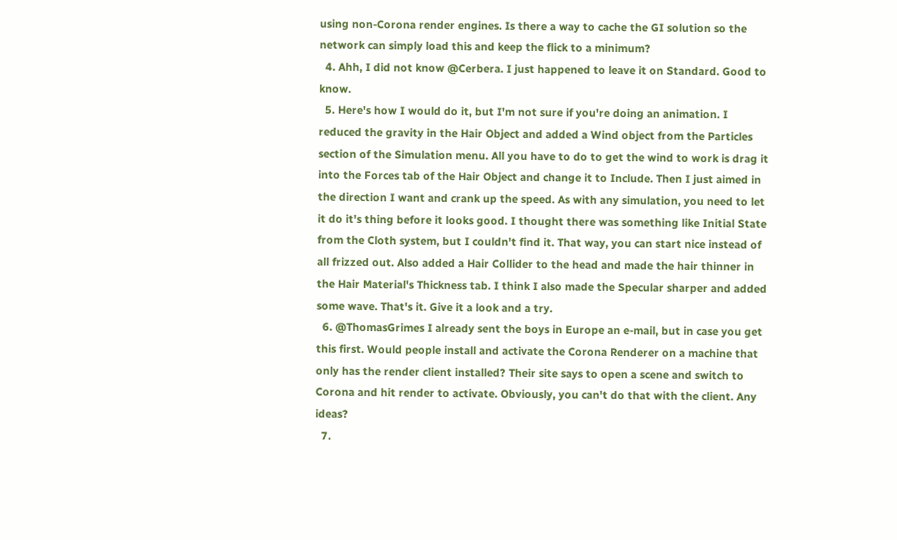using non-Corona render engines. Is there a way to cache the GI solution so the network can simply load this and keep the flick to a minimum?
  4. Ahh, I did not know @Cerbera. I just happened to leave it on Standard. Good to know.
  5. Here's how I would do it, but I'm not sure if you're doing an animation. I reduced the gravity in the Hair Object and added a Wind object from the Particles section of the Simulation menu. All you have to do to get the wind to work is drag it into the Forces tab of the Hair Object and change it to Include. Then I just aimed in the direction I want and crank up the speed. As with any simulation, you need to let it do it's thing before it looks good. I thought there was something like Initial State from the Cloth system, but I couldn't find it. That way, you can start nice instead of all frizzed out. Also added a Hair Collider to the head and made the hair thinner in the Hair Material's Thickness tab. I think I also made the Specular sharper and added some wave. That's it. Give it a look and a try.
  6. @ThomasGrimes I already sent the boys in Europe an e-mail, but in case you get this first. Would people install and activate the Corona Renderer on a machine that only has the render client installed? Their site says to open a scene and switch to Corona and hit render to activate. Obviously, you can't do that with the client. Any ideas?
  7.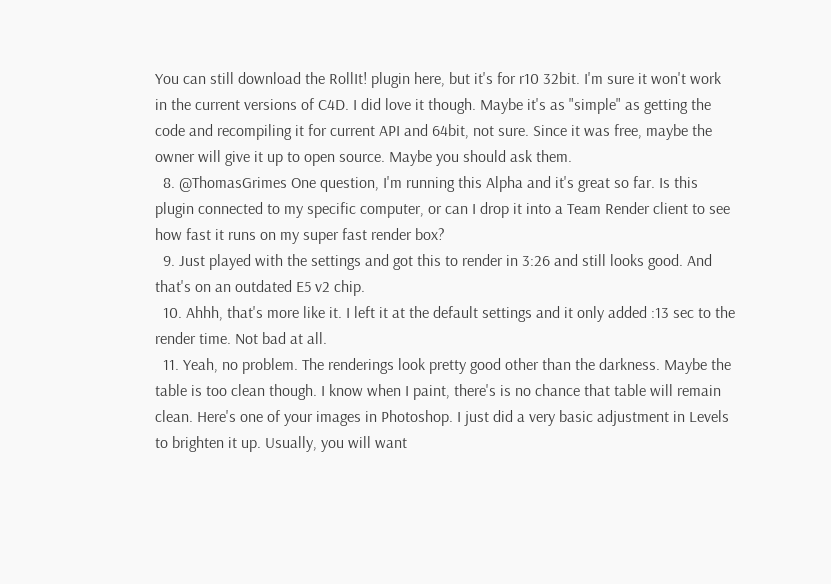You can still download the RollIt! plugin here, but it's for r10 32bit. I'm sure it won't work in the current versions of C4D. I did love it though. Maybe it's as "simple" as getting the code and recompiling it for current API and 64bit, not sure. Since it was free, maybe the owner will give it up to open source. Maybe you should ask them.
  8. @ThomasGrimes One question, I'm running this Alpha and it's great so far. Is this plugin connected to my specific computer, or can I drop it into a Team Render client to see how fast it runs on my super fast render box?
  9. Just played with the settings and got this to render in 3:26 and still looks good. And that's on an outdated E5 v2 chip.
  10. Ahhh, that's more like it. I left it at the default settings and it only added :13 sec to the render time. Not bad at all.
  11. Yeah, no problem. The renderings look pretty good other than the darkness. Maybe the table is too clean though. I know when I paint, there's is no chance that table will remain clean. Here's one of your images in Photoshop. I just did a very basic adjustment in Levels to brighten it up. Usually, you will want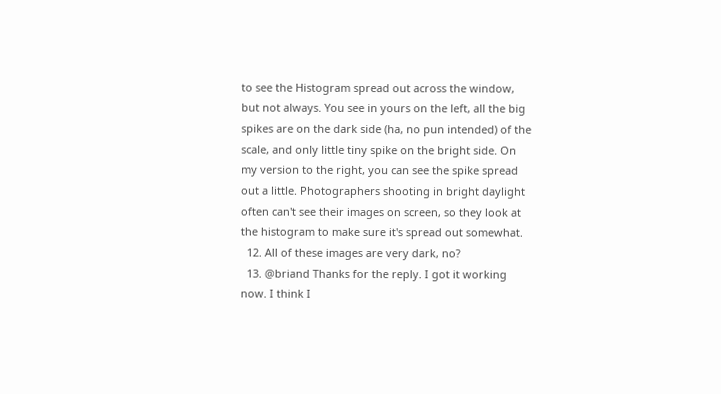to see the Histogram spread out across the window, but not always. You see in yours on the left, all the big spikes are on the dark side (ha, no pun intended) of the scale, and only little tiny spike on the bright side. On my version to the right, you can see the spike spread out a little. Photographers shooting in bright daylight often can't see their images on screen, so they look at the histogram to make sure it's spread out somewhat.
  12. All of these images are very dark, no?
  13. @briand Thanks for the reply. I got it working now. I think I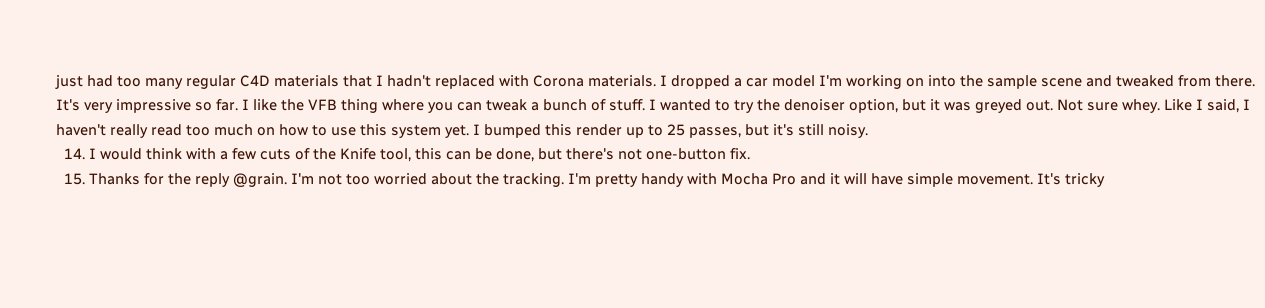just had too many regular C4D materials that I hadn't replaced with Corona materials. I dropped a car model I'm working on into the sample scene and tweaked from there. It's very impressive so far. I like the VFB thing where you can tweak a bunch of stuff. I wanted to try the denoiser option, but it was greyed out. Not sure whey. Like I said, I haven't really read too much on how to use this system yet. I bumped this render up to 25 passes, but it's still noisy.
  14. I would think with a few cuts of the Knife tool, this can be done, but there's not one-button fix.
  15. Thanks for the reply @grain. I'm not too worried about the tracking. I'm pretty handy with Mocha Pro and it will have simple movement. It's tricky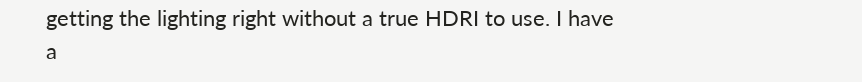getting the lighting right without a true HDRI to use. I have a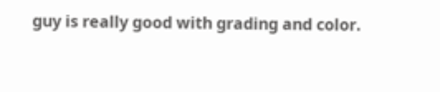guy is really good with grading and color.